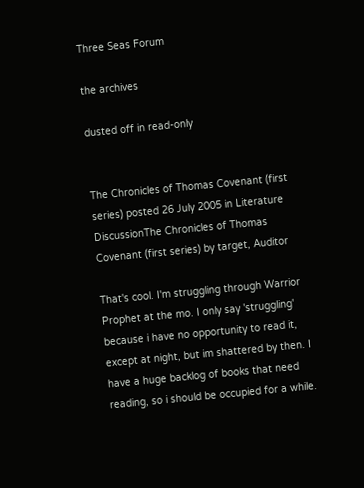Three Seas Forum

the archives

dusted off in read-only


The Chronicles of Thomas Covenant (first series) posted 26 July 2005 in Literature DiscussionThe Chronicles of Thomas Covenant (first series) by target, Auditor

That's cool. I'm struggling through Warrior Prophet at the mo. I only say 'struggling' because i have no opportunity to read it, except at night, but im shattered by then. I have a huge backlog of books that need reading, so i should be occupied for a while.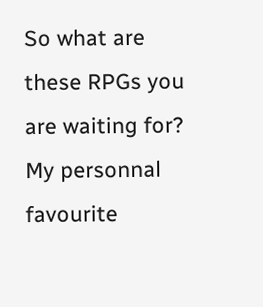So what are these RPGs you are waiting for? My personnal favourite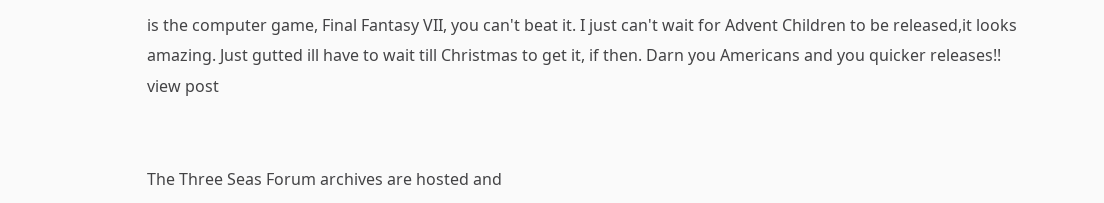is the computer game, Final Fantasy VII, you can't beat it. I just can't wait for Advent Children to be released,it looks amazing. Just gutted ill have to wait till Christmas to get it, if then. Darn you Americans and you quicker releases!! view post


The Three Seas Forum archives are hosted and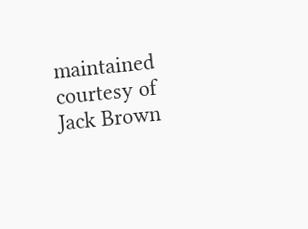maintained courtesy of Jack Brown